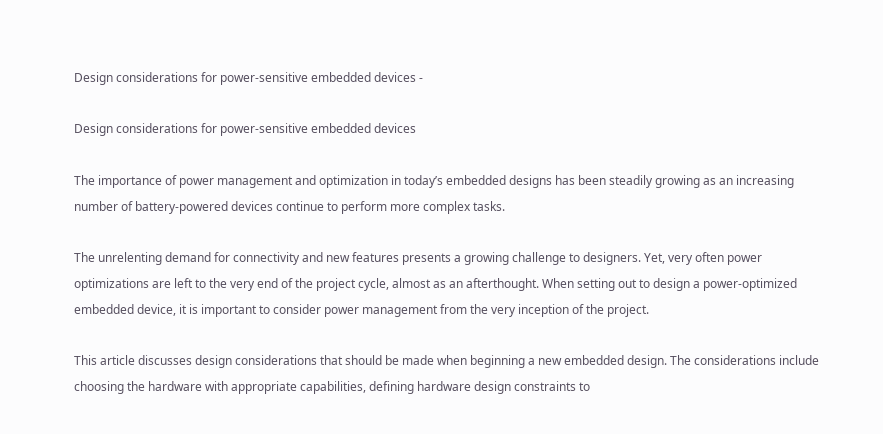Design considerations for power-sensitive embedded devices -

Design considerations for power-sensitive embedded devices

The importance of power management and optimization in today’s embedded designs has been steadily growing as an increasing number of battery-powered devices continue to perform more complex tasks.

The unrelenting demand for connectivity and new features presents a growing challenge to designers. Yet, very often power optimizations are left to the very end of the project cycle, almost as an afterthought. When setting out to design a power-optimized embedded device, it is important to consider power management from the very inception of the project.

This article discusses design considerations that should be made when beginning a new embedded design. The considerations include choosing the hardware with appropriate capabilities, defining hardware design constraints to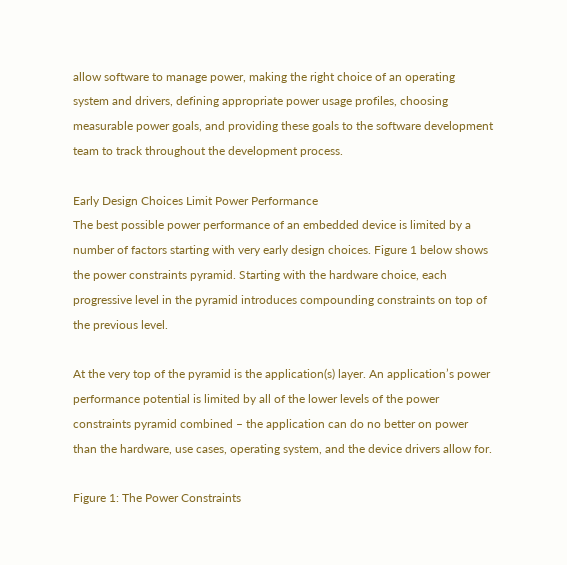allow software to manage power, making the right choice of an operating system and drivers, defining appropriate power usage profiles, choosing measurable power goals, and providing these goals to the software development team to track throughout the development process.

Early Design Choices Limit Power Performance
The best possible power performance of an embedded device is limited by a number of factors starting with very early design choices. Figure 1 below shows the power constraints pyramid. Starting with the hardware choice, each progressive level in the pyramid introduces compounding constraints on top of the previous level.

At the very top of the pyramid is the application(s) layer. An application’s power performance potential is limited by all of the lower levels of the power constraints pyramid combined – the application can do no better on power than the hardware, use cases, operating system, and the device drivers allow for.

Figure 1: The Power Constraints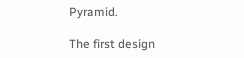Pyramid.

The first design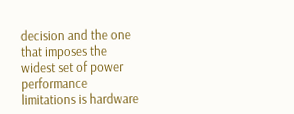decision and the one that imposes the widest set of power performance limitations is hardware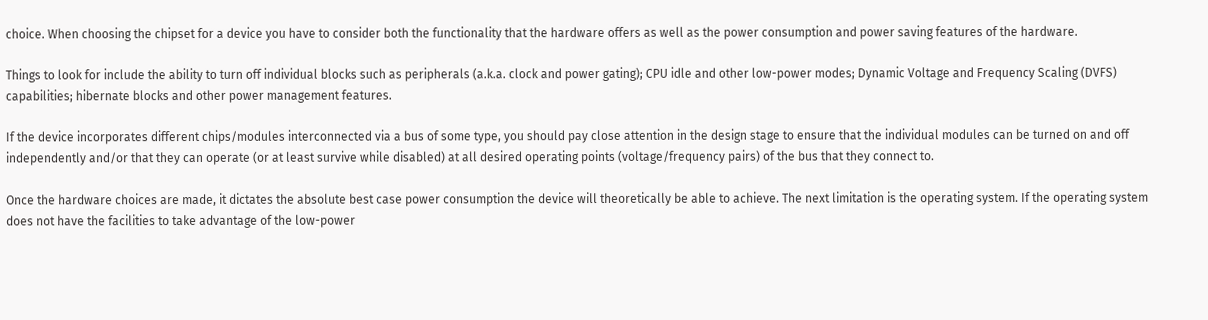choice. When choosing the chipset for a device you have to consider both the functionality that the hardware offers as well as the power consumption and power saving features of the hardware.

Things to look for include the ability to turn off individual blocks such as peripherals (a.k.a. clock and power gating); CPU idle and other low-power modes; Dynamic Voltage and Frequency Scaling (DVFS) capabilities; hibernate blocks and other power management features.

If the device incorporates different chips/modules interconnected via a bus of some type, you should pay close attention in the design stage to ensure that the individual modules can be turned on and off independently and/or that they can operate (or at least survive while disabled) at all desired operating points (voltage/frequency pairs) of the bus that they connect to.

Once the hardware choices are made, it dictates the absolute best case power consumption the device will theoretically be able to achieve. The next limitation is the operating system. If the operating system does not have the facilities to take advantage of the low-power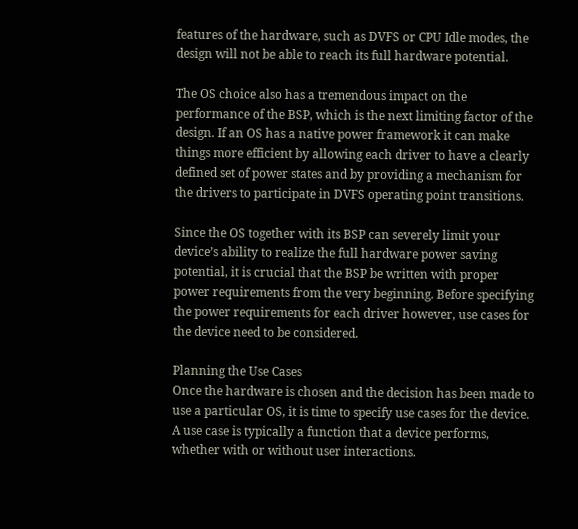features of the hardware, such as DVFS or CPU Idle modes, the design will not be able to reach its full hardware potential.

The OS choice also has a tremendous impact on the performance of the BSP, which is the next limiting factor of the design. If an OS has a native power framework it can make things more efficient by allowing each driver to have a clearly defined set of power states and by providing a mechanism for the drivers to participate in DVFS operating point transitions.

Since the OS together with its BSP can severely limit your device’s ability to realize the full hardware power saving potential, it is crucial that the BSP be written with proper power requirements from the very beginning. Before specifying the power requirements for each driver however, use cases for the device need to be considered.

Planning the Use Cases
Once the hardware is chosen and the decision has been made to use a particular OS, it is time to specify use cases for the device. A use case is typically a function that a device performs, whether with or without user interactions.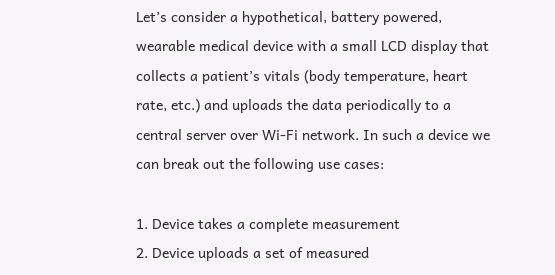Let’s consider a hypothetical, battery powered, wearable medical device with a small LCD display that collects a patient’s vitals (body temperature, heart rate, etc.) and uploads the data periodically to a central server over Wi-Fi network. In such a device we can break out the following use cases:

1. Device takes a complete measurement
2. Device uploads a set of measured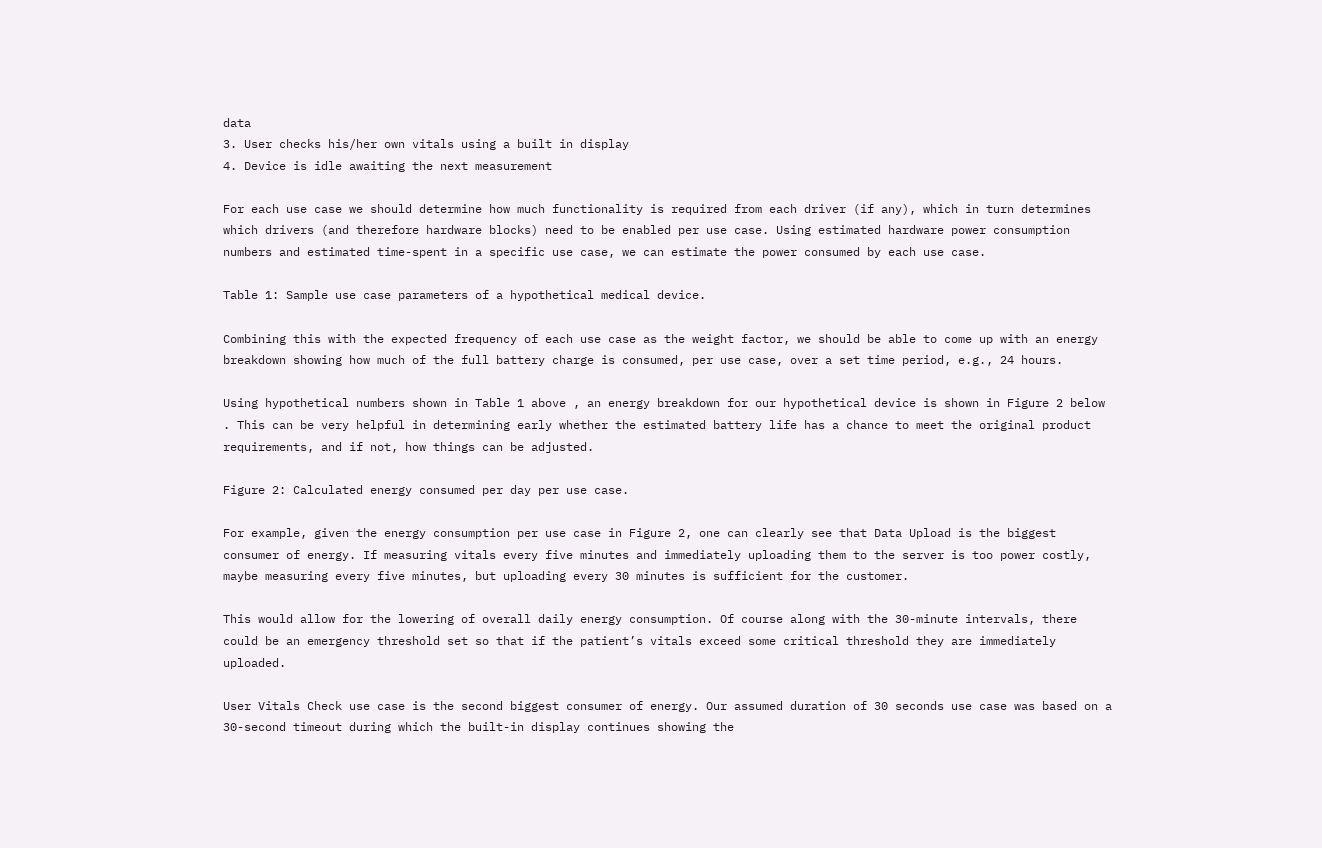data
3. User checks his/her own vitals using a built in display
4. Device is idle awaiting the next measurement

For each use case we should determine how much functionality is required from each driver (if any), which in turn determines which drivers (and therefore hardware blocks) need to be enabled per use case. Using estimated hardware power consumption numbers and estimated time-spent in a specific use case, we can estimate the power consumed by each use case.

Table 1: Sample use case parameters of a hypothetical medical device.

Combining this with the expected frequency of each use case as the weight factor, we should be able to come up with an energy breakdown showing how much of the full battery charge is consumed, per use case, over a set time period, e.g., 24 hours.

Using hypothetical numbers shown in Table 1 above , an energy breakdown for our hypothetical device is shown in Figure 2 below . This can be very helpful in determining early whether the estimated battery life has a chance to meet the original product requirements, and if not, how things can be adjusted.

Figure 2: Calculated energy consumed per day per use case.

For example, given the energy consumption per use case in Figure 2, one can clearly see that Data Upload is the biggest consumer of energy. If measuring vitals every five minutes and immediately uploading them to the server is too power costly, maybe measuring every five minutes, but uploading every 30 minutes is sufficient for the customer.

This would allow for the lowering of overall daily energy consumption. Of course along with the 30-minute intervals, there could be an emergency threshold set so that if the patient’s vitals exceed some critical threshold they are immediately uploaded.

User Vitals Check use case is the second biggest consumer of energy. Our assumed duration of 30 seconds use case was based on a 30-second timeout during which the built-in display continues showing the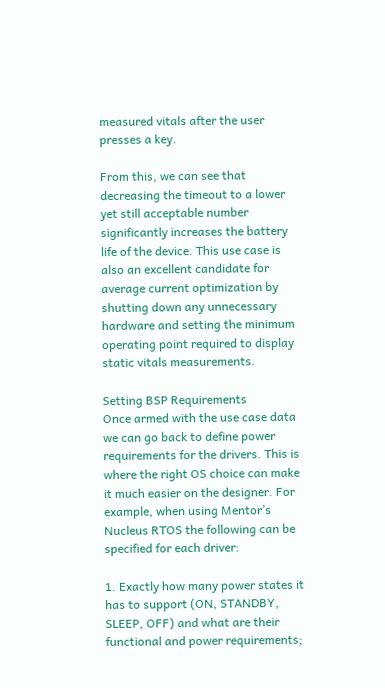measured vitals after the user presses a key.

From this, we can see that decreasing the timeout to a lower yet still acceptable number significantly increases the battery life of the device. This use case is also an excellent candidate for average current optimization by shutting down any unnecessary hardware and setting the minimum operating point required to display static vitals measurements.

Setting BSP Requirements
Once armed with the use case data we can go back to define power requirements for the drivers. This is where the right OS choice can make it much easier on the designer. For example, when using Mentor’s Nucleus RTOS the following can be specified for each driver:

1. Exactly how many power states it has to support (ON, STANDBY, SLEEP, OFF) and what are their functional and power requirements;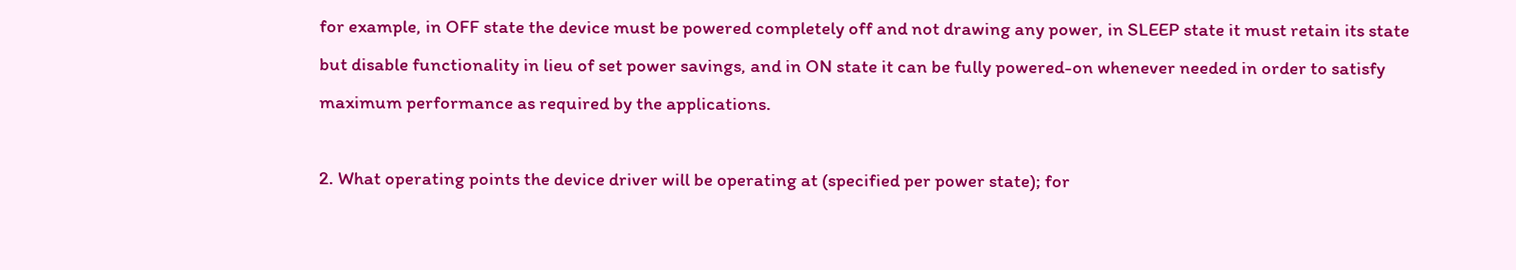for example, in OFF state the device must be powered completely off and not drawing any power, in SLEEP state it must retain its state but disable functionality in lieu of set power savings, and in ON state it can be fully powered-on whenever needed in order to satisfy maximum performance as required by the applications.

2. What operating points the device driver will be operating at (specified per power state); for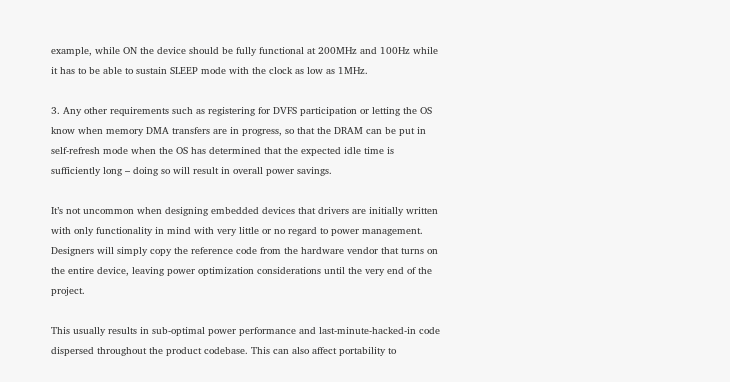example, while ON the device should be fully functional at 200MHz and 100Hz while it has to be able to sustain SLEEP mode with the clock as low as 1MHz.

3. Any other requirements such as registering for DVFS participation or letting the OS know when memory DMA transfers are in progress, so that the DRAM can be put in self-refresh mode when the OS has determined that the expected idle time is sufficiently long – doing so will result in overall power savings.

It’s not uncommon when designing embedded devices that drivers are initially written with only functionality in mind with very little or no regard to power management. Designers will simply copy the reference code from the hardware vendor that turns on the entire device, leaving power optimization considerations until the very end of the project.

This usually results in sub-optimal power performance and last-minute-hacked-in code dispersed throughout the product codebase. This can also affect portability to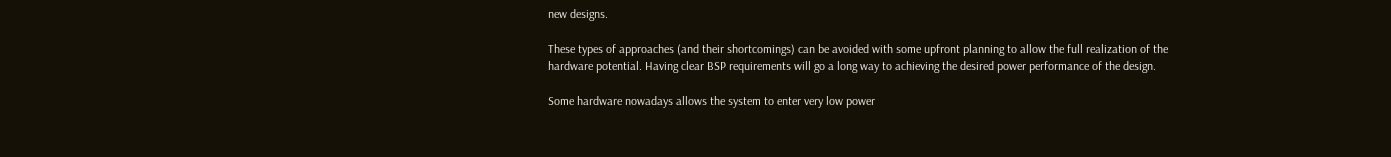new designs.

These types of approaches (and their shortcomings) can be avoided with some upfront planning to allow the full realization of the hardware potential. Having clear BSP requirements will go a long way to achieving the desired power performance of the design.

Some hardware nowadays allows the system to enter very low power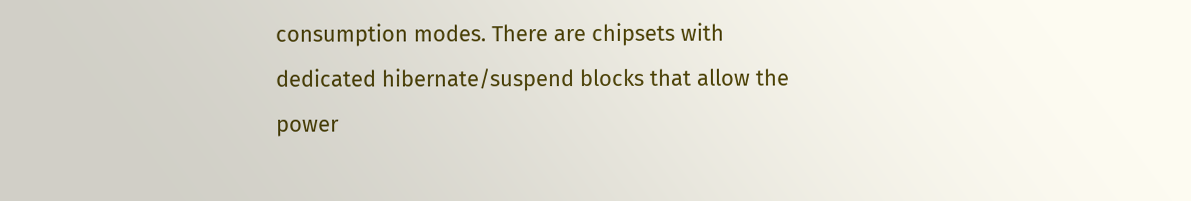consumption modes. There are chipsets with dedicated hibernate/suspend blocks that allow the power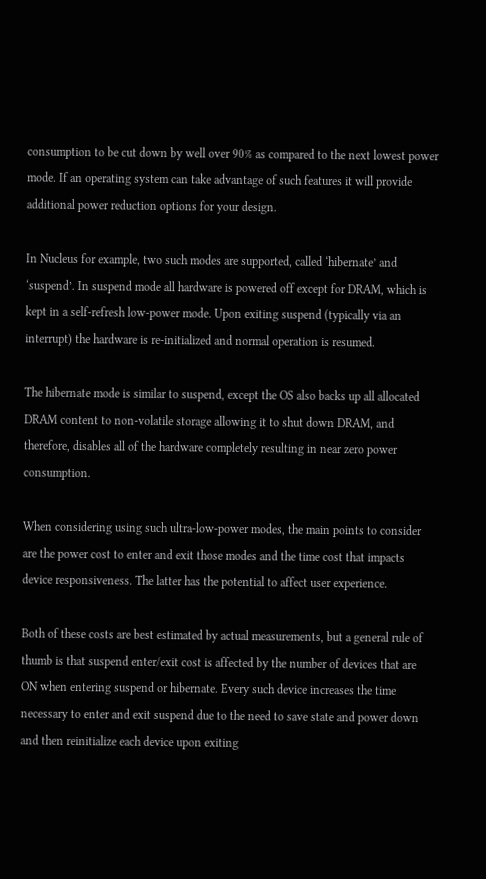consumption to be cut down by well over 90% as compared to the next lowest power mode. If an operating system can take advantage of such features it will provide additional power reduction options for your design.

In Nucleus for example, two such modes are supported, called ‘hibernate’ and ‘suspend’. In suspend mode all hardware is powered off except for DRAM, which is kept in a self-refresh low-power mode. Upon exiting suspend (typically via an interrupt) the hardware is re-initialized and normal operation is resumed.

The hibernate mode is similar to suspend, except the OS also backs up all allocated DRAM content to non-volatile storage allowing it to shut down DRAM, and therefore, disables all of the hardware completely resulting in near zero power consumption.

When considering using such ultra-low-power modes, the main points to consider are the power cost to enter and exit those modes and the time cost that impacts device responsiveness. The latter has the potential to affect user experience.

Both of these costs are best estimated by actual measurements, but a general rule of thumb is that suspend enter/exit cost is affected by the number of devices that are ON when entering suspend or hibernate. Every such device increases the time necessary to enter and exit suspend due to the need to save state and power down and then reinitialize each device upon exiting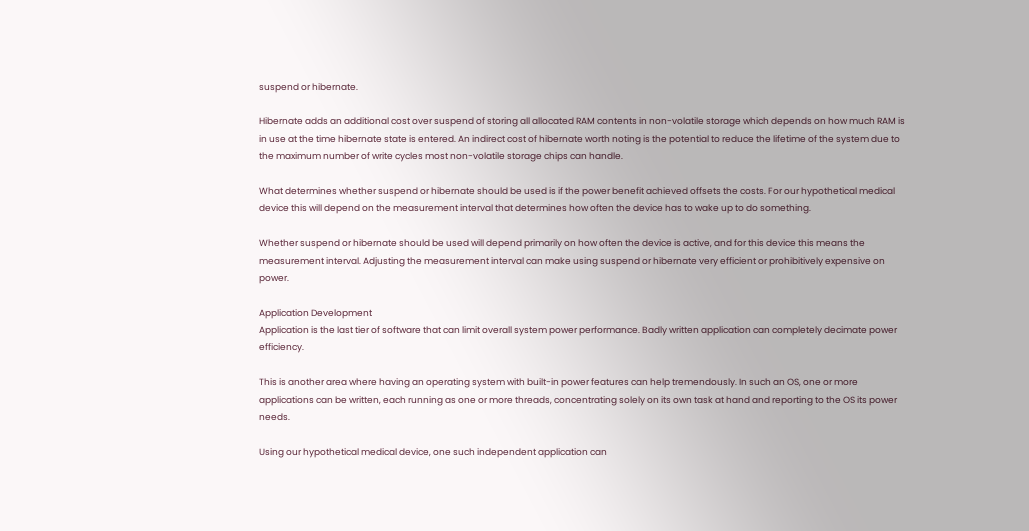suspend or hibernate.

Hibernate adds an additional cost over suspend of storing all allocated RAM contents in non-volatile storage which depends on how much RAM is in use at the time hibernate state is entered. An indirect cost of hibernate worth noting is the potential to reduce the lifetime of the system due to the maximum number of write cycles most non-volatile storage chips can handle.

What determines whether suspend or hibernate should be used is if the power benefit achieved offsets the costs. For our hypothetical medical device this will depend on the measurement interval that determines how often the device has to wake up to do something.

Whether suspend or hibernate should be used will depend primarily on how often the device is active, and for this device this means the measurement interval. Adjusting the measurement interval can make using suspend or hibernate very efficient or prohibitively expensive on power.

Application Development
Application is the last tier of software that can limit overall system power performance. Badly written application can completely decimate power efficiency.

This is another area where having an operating system with built-in power features can help tremendously. In such an OS, one or more applications can be written, each running as one or more threads, concentrating solely on its own task at hand and reporting to the OS its power needs.

Using our hypothetical medical device, one such independent application can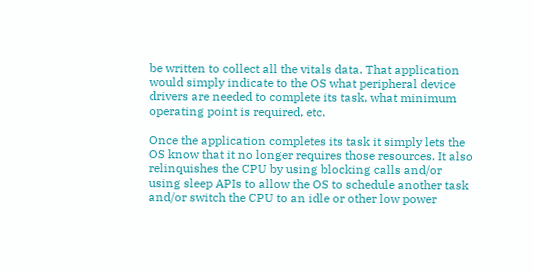be written to collect all the vitals data. That application would simply indicate to the OS what peripheral device drivers are needed to complete its task, what minimum operating point is required, etc.

Once the application completes its task it simply lets the OS know that it no longer requires those resources. It also relinquishes the CPU by using blocking calls and/or using sleep APIs to allow the OS to schedule another task and/or switch the CPU to an idle or other low power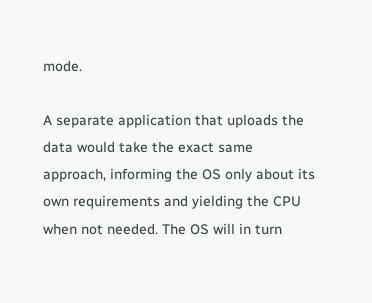mode.

A separate application that uploads the data would take the exact same approach, informing the OS only about its own requirements and yielding the CPU when not needed. The OS will in turn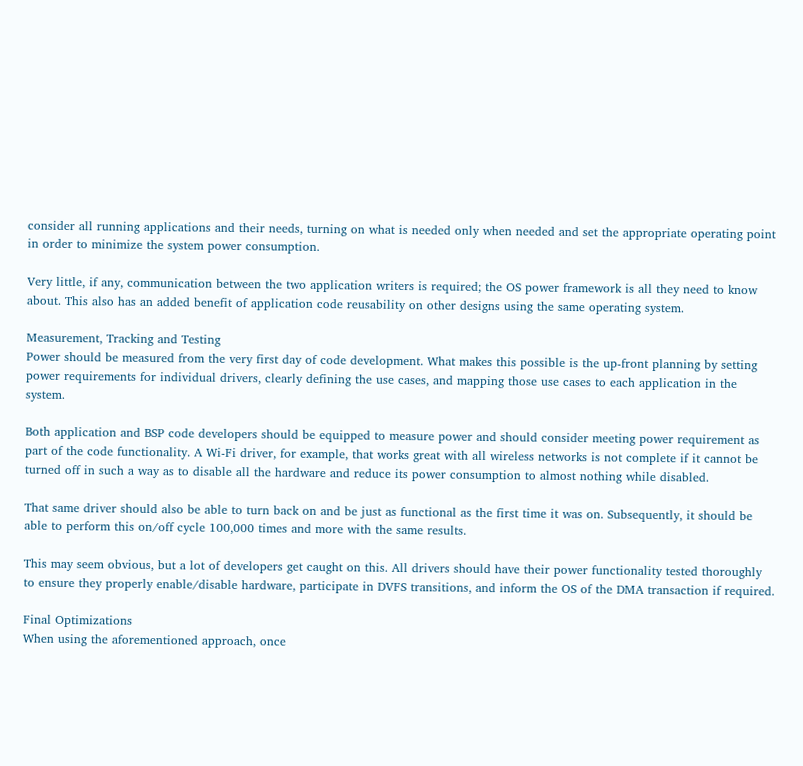consider all running applications and their needs, turning on what is needed only when needed and set the appropriate operating point in order to minimize the system power consumption.

Very little, if any, communication between the two application writers is required; the OS power framework is all they need to know about. This also has an added benefit of application code reusability on other designs using the same operating system.

Measurement, Tracking and Testing
Power should be measured from the very first day of code development. What makes this possible is the up-front planning by setting power requirements for individual drivers, clearly defining the use cases, and mapping those use cases to each application in the system.

Both application and BSP code developers should be equipped to measure power and should consider meeting power requirement as part of the code functionality. A Wi-Fi driver, for example, that works great with all wireless networks is not complete if it cannot be turned off in such a way as to disable all the hardware and reduce its power consumption to almost nothing while disabled.

That same driver should also be able to turn back on and be just as functional as the first time it was on. Subsequently, it should be able to perform this on/off cycle 100,000 times and more with the same results.

This may seem obvious, but a lot of developers get caught on this. All drivers should have their power functionality tested thoroughly to ensure they properly enable/disable hardware, participate in DVFS transitions, and inform the OS of the DMA transaction if required.

Final Optimizations
When using the aforementioned approach, once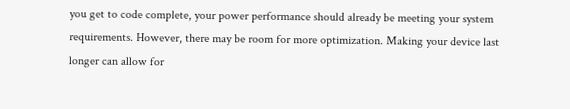you get to code complete, your power performance should already be meeting your system requirements. However, there may be room for more optimization. Making your device last longer can allow for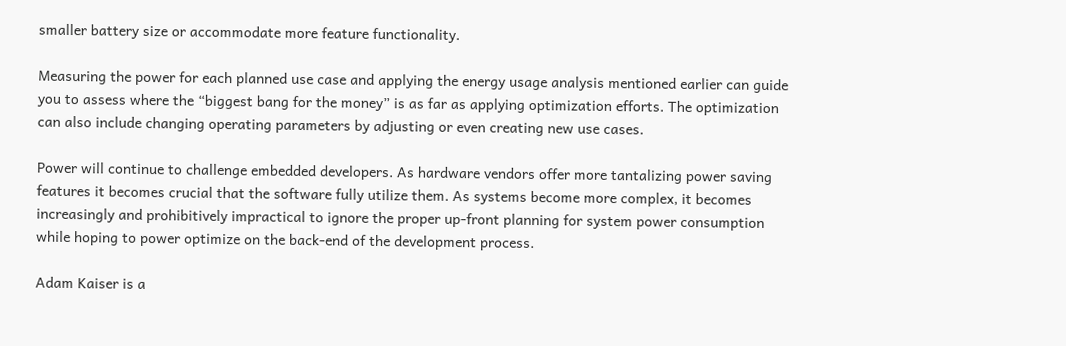smaller battery size or accommodate more feature functionality.

Measuring the power for each planned use case and applying the energy usage analysis mentioned earlier can guide you to assess where the “biggest bang for the money” is as far as applying optimization efforts. The optimization can also include changing operating parameters by adjusting or even creating new use cases.

Power will continue to challenge embedded developers. As hardware vendors offer more tantalizing power saving features it becomes crucial that the software fully utilize them. As systems become more complex, it becomes increasingly and prohibitively impractical to ignore the proper up-front planning for system power consumption while hoping to power optimize on the back-end of the development process.

Adam Kaiser is a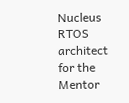Nucleus RTOS architect for the Mentor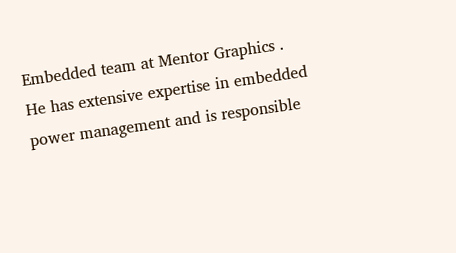Embedded team at Mentor Graphics . He has extensive expertise in embedded power management and is responsible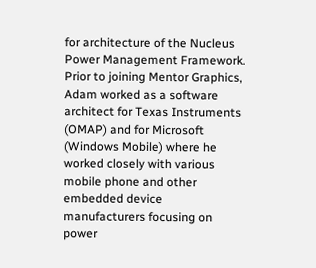for architecture of the Nucleus Power Management Framework. Prior to joining Mentor Graphics, Adam worked as a software architect for Texas Instruments (OMAP) and for Microsoft (Windows Mobile) where he worked closely with various mobile phone and other embedded device manufacturers focusing on power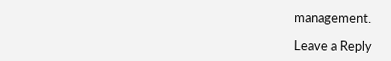management.

Leave a Reply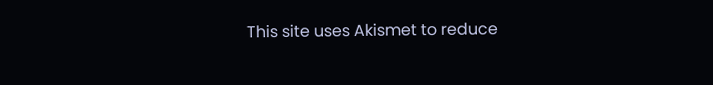This site uses Akismet to reduce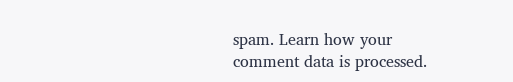spam. Learn how your comment data is processed.